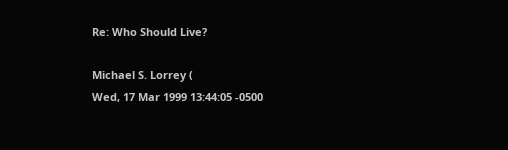Re: Who Should Live?

Michael S. Lorrey (
Wed, 17 Mar 1999 13:44:05 -0500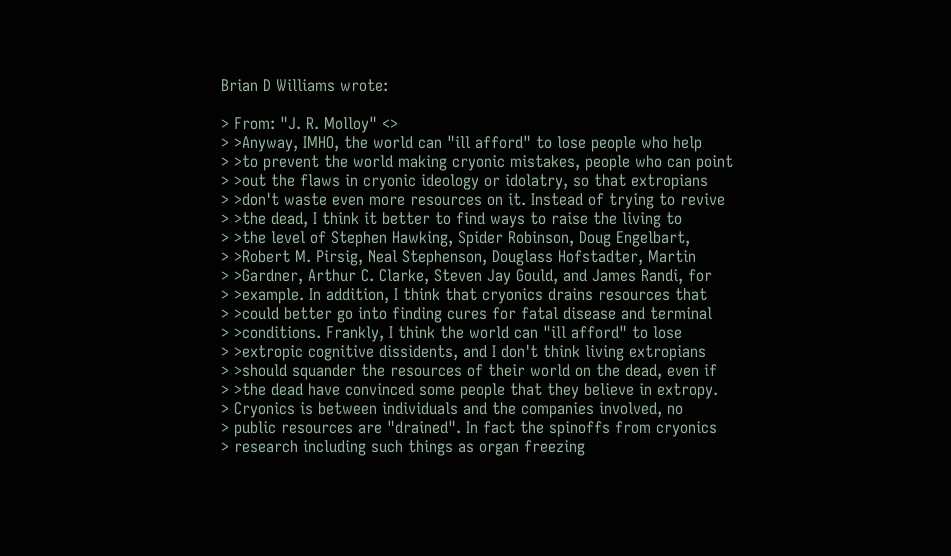Brian D Williams wrote:

> From: "J. R. Molloy" <>
> >Anyway, IMHO, the world can "ill afford" to lose people who help
> >to prevent the world making cryonic mistakes, people who can point
> >out the flaws in cryonic ideology or idolatry, so that extropians
> >don't waste even more resources on it. Instead of trying to revive
> >the dead, I think it better to find ways to raise the living to
> >the level of Stephen Hawking, Spider Robinson, Doug Engelbart,
> >Robert M. Pirsig, Neal Stephenson, Douglass Hofstadter, Martin
> >Gardner, Arthur C. Clarke, Steven Jay Gould, and James Randi, for
> >example. In addition, I think that cryonics drains resources that
> >could better go into finding cures for fatal disease and terminal
> >conditions. Frankly, I think the world can "ill afford" to lose
> >extropic cognitive dissidents, and I don't think living extropians
> >should squander the resources of their world on the dead, even if
> >the dead have convinced some people that they believe in extropy.
> Cryonics is between individuals and the companies involved, no
> public resources are "drained". In fact the spinoffs from cryonics
> research including such things as organ freezing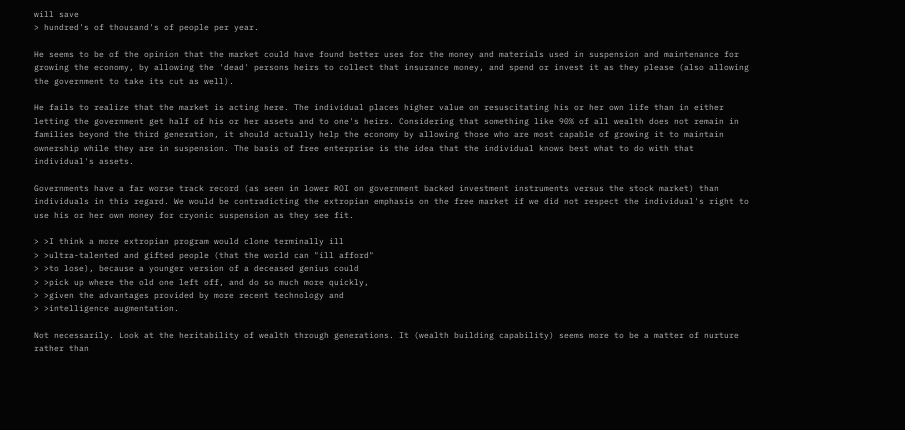will save
> hundred's of thousand's of people per year.

He seems to be of the opinion that the market could have found better uses for the money and materials used in suspension and maintenance for growing the economy, by allowing the 'dead' persons heirs to collect that insurance money, and spend or invest it as they please (also allowing the government to take its cut as well).

He fails to realize that the market is acting here. The individual places higher value on resuscitating his or her own life than in either letting the government get half of his or her assets and to one's heirs. Considering that something like 90% of all wealth does not remain in families beyond the third generation, it should actually help the economy by allowing those who are most capable of growing it to maintain ownership while they are in suspension. The basis of free enterprise is the idea that the individual knows best what to do with that individual's assets.

Governments have a far worse track record (as seen in lower ROI on government backed investment instruments versus the stock market) than individuals in this regard. We would be contradicting the extropian emphasis on the free market if we did not respect the individual's right to use his or her own money for cryonic suspension as they see fit.

> >I think a more extropian program would clone terminally ill
> >ultra-talented and gifted people (that the world can "ill afford"
> >to lose), because a younger version of a deceased genius could
> >pick up where the old one left off, and do so much more quickly,
> >given the advantages provided by more recent technology and
> >intelligence augmentation.

Not necessarily. Look at the heritability of wealth through generations. It (wealth building capability) seems more to be a matter of nurture rather than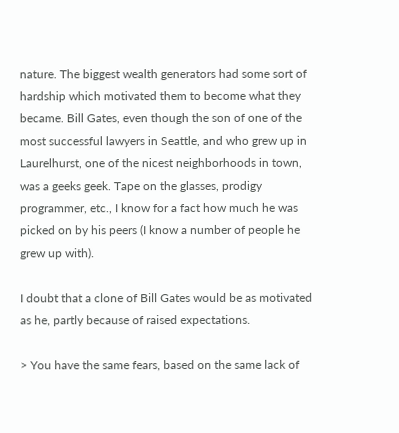nature. The biggest wealth generators had some sort of hardship which motivated them to become what they became. Bill Gates, even though the son of one of the most successful lawyers in Seattle, and who grew up in Laurelhurst, one of the nicest neighborhoods in town, was a geeks geek. Tape on the glasses, prodigy programmer, etc., I know for a fact how much he was picked on by his peers (I know a number of people he grew up with).

I doubt that a clone of Bill Gates would be as motivated as he, partly because of raised expectations.

> You have the same fears, based on the same lack of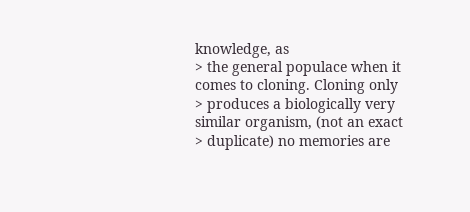knowledge, as
> the general populace when it comes to cloning. Cloning only
> produces a biologically very similar organism, (not an exact
> duplicate) no memories are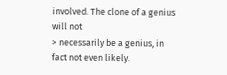involved. The clone of a genius will not
> necessarily be a genius, in fact not even likely.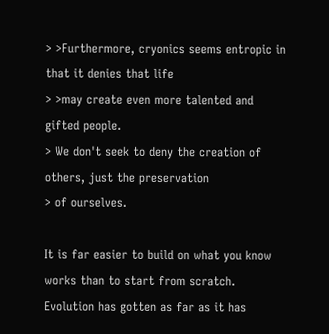> >Furthermore, cryonics seems entropic in that it denies that life
> >may create even more talented and gifted people.
> We don't seek to deny the creation of others, just the preservation
> of ourselves.

It is far easier to build on what you know works than to start from scratch. Evolution has gotten as far as it has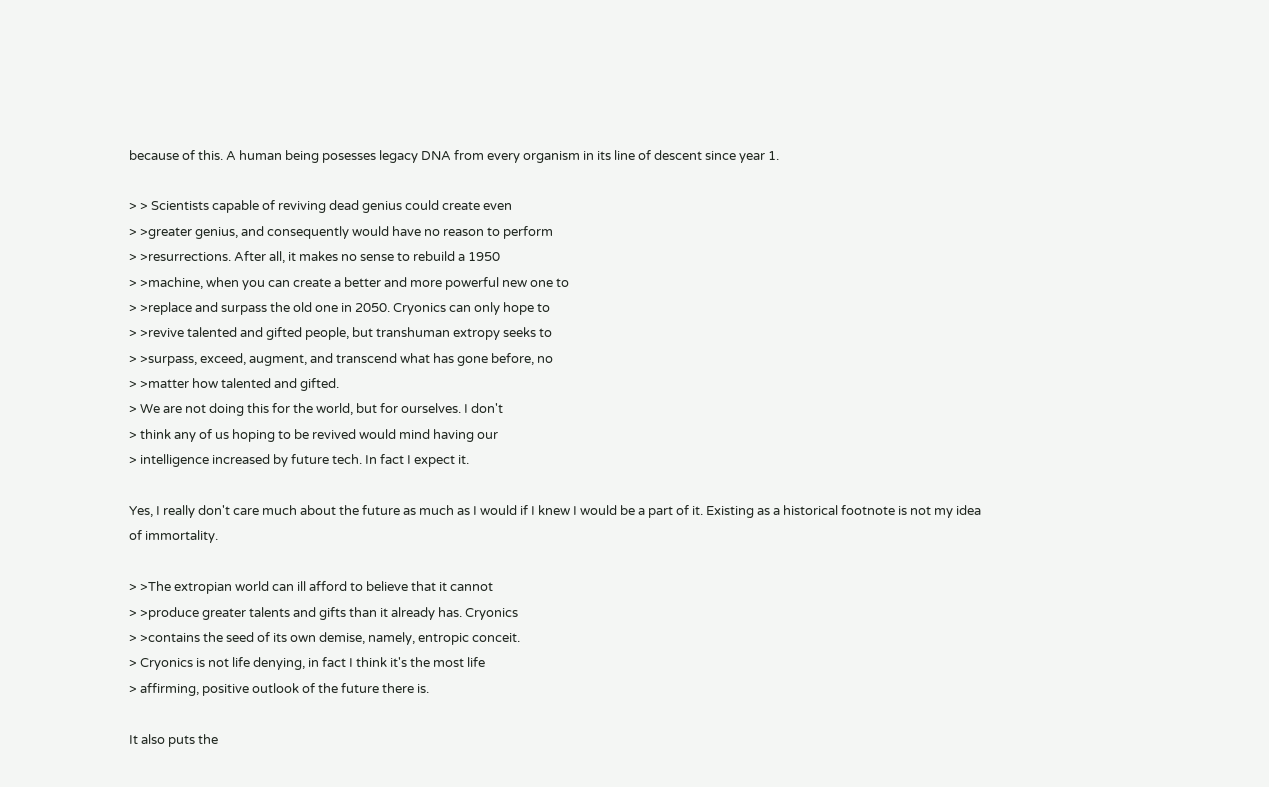because of this. A human being posesses legacy DNA from every organism in its line of descent since year 1.

> > Scientists capable of reviving dead genius could create even
> >greater genius, and consequently would have no reason to perform
> >resurrections. After all, it makes no sense to rebuild a 1950
> >machine, when you can create a better and more powerful new one to
> >replace and surpass the old one in 2050. Cryonics can only hope to
> >revive talented and gifted people, but transhuman extropy seeks to
> >surpass, exceed, augment, and transcend what has gone before, no
> >matter how talented and gifted.
> We are not doing this for the world, but for ourselves. I don't
> think any of us hoping to be revived would mind having our
> intelligence increased by future tech. In fact I expect it.

Yes, I really don't care much about the future as much as I would if I knew I would be a part of it. Existing as a historical footnote is not my idea of immortality.

> >The extropian world can ill afford to believe that it cannot
> >produce greater talents and gifts than it already has. Cryonics
> >contains the seed of its own demise, namely, entropic conceit.
> Cryonics is not life denying, in fact I think it's the most life
> affirming, positive outlook of the future there is.

It also puts the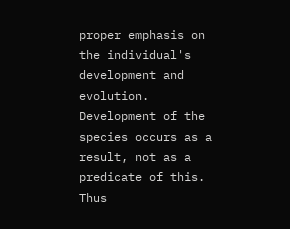proper emphasis on the individual's development and evolution. Development of the species occurs as a result, not as a predicate of this. Thus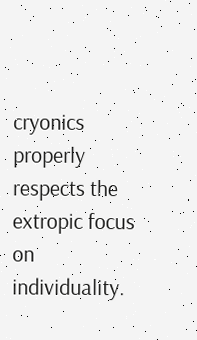cryonics properly respects the extropic focus on individuality.